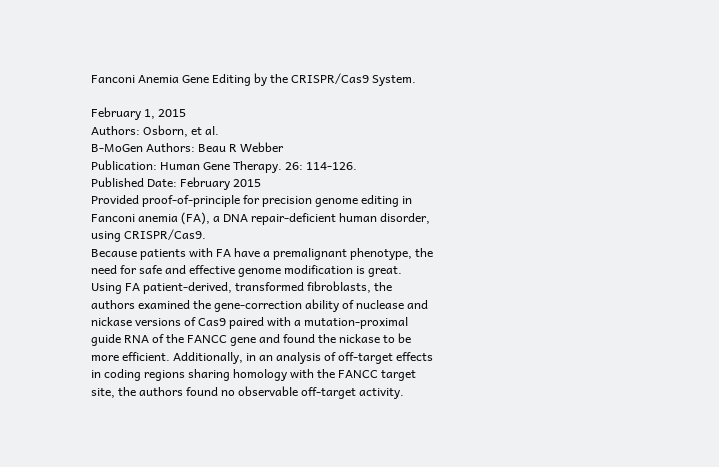Fanconi Anemia Gene Editing by the CRISPR/Cas9 System.

February 1, 2015
Authors: Osborn, et al.
B-MoGen Authors: Beau R Webber
Publication: Human Gene Therapy. 26: 114-126.
Published Date: February 2015
Provided proof-of-principle for precision genome editing in Fanconi anemia (FA), a DNA repair-deficient human disorder, using CRISPR/Cas9.
Because patients with FA have a premalignant phenotype, the need for safe and effective genome modification is great. Using FA patient-derived, transformed fibroblasts, the authors examined the gene-correction ability of nuclease and nickase versions of Cas9 paired with a mutation-proximal guide RNA of the FANCC gene and found the nickase to be more efficient. Additionally, in an analysis of off-target effects in coding regions sharing homology with the FANCC target site, the authors found no observable off-target activity.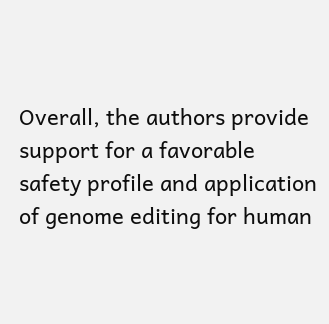Overall, the authors provide support for a favorable safety profile and application of genome editing for human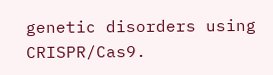genetic disorders using CRISPR/Cas9.